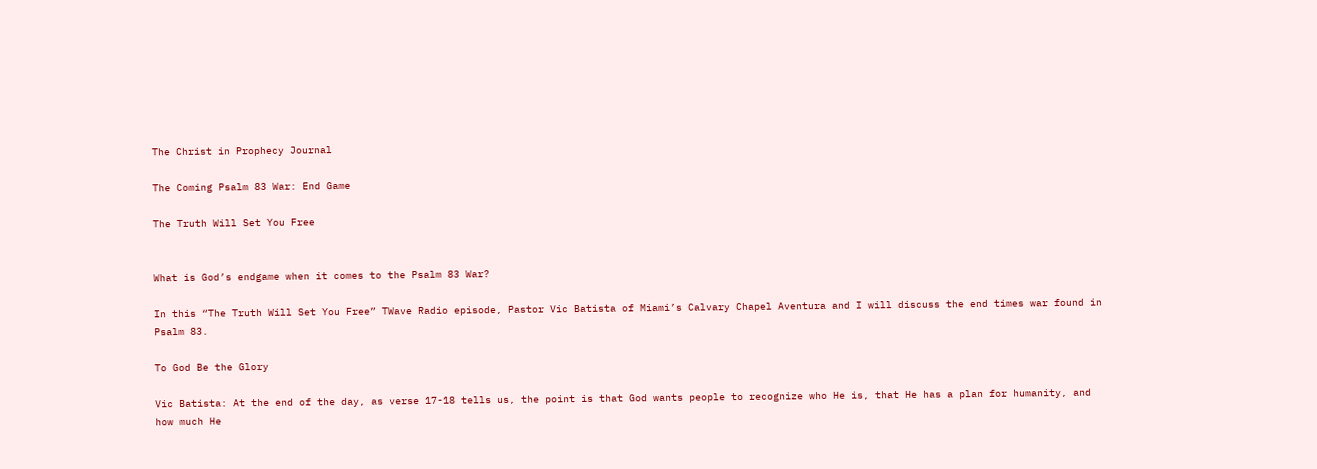The Christ in Prophecy Journal

The Coming Psalm 83 War: End Game

The Truth Will Set You Free


What is God’s endgame when it comes to the Psalm 83 War?

In this “The Truth Will Set You Free” TWave Radio episode, Pastor Vic Batista of Miami’s Calvary Chapel Aventura and I will discuss the end times war found in Psalm 83.

To God Be the Glory

Vic Batista: At the end of the day, as verse 17-18 tells us, the point is that God wants people to recognize who He is, that He has a plan for humanity, and how much He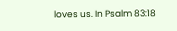loves us. In Psalm 83:18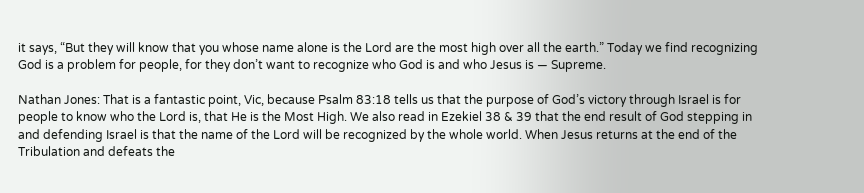it says, “But they will know that you whose name alone is the Lord are the most high over all the earth.” Today we find recognizing God is a problem for people, for they don’t want to recognize who God is and who Jesus is — Supreme.

Nathan Jones: That is a fantastic point, Vic, because Psalm 83:18 tells us that the purpose of God’s victory through Israel is for people to know who the Lord is, that He is the Most High. We also read in Ezekiel 38 & 39 that the end result of God stepping in and defending Israel is that the name of the Lord will be recognized by the whole world. When Jesus returns at the end of the Tribulation and defeats the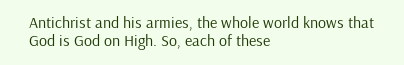Antichrist and his armies, the whole world knows that God is God on High. So, each of these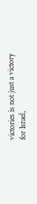victories is not just a victory for Israel,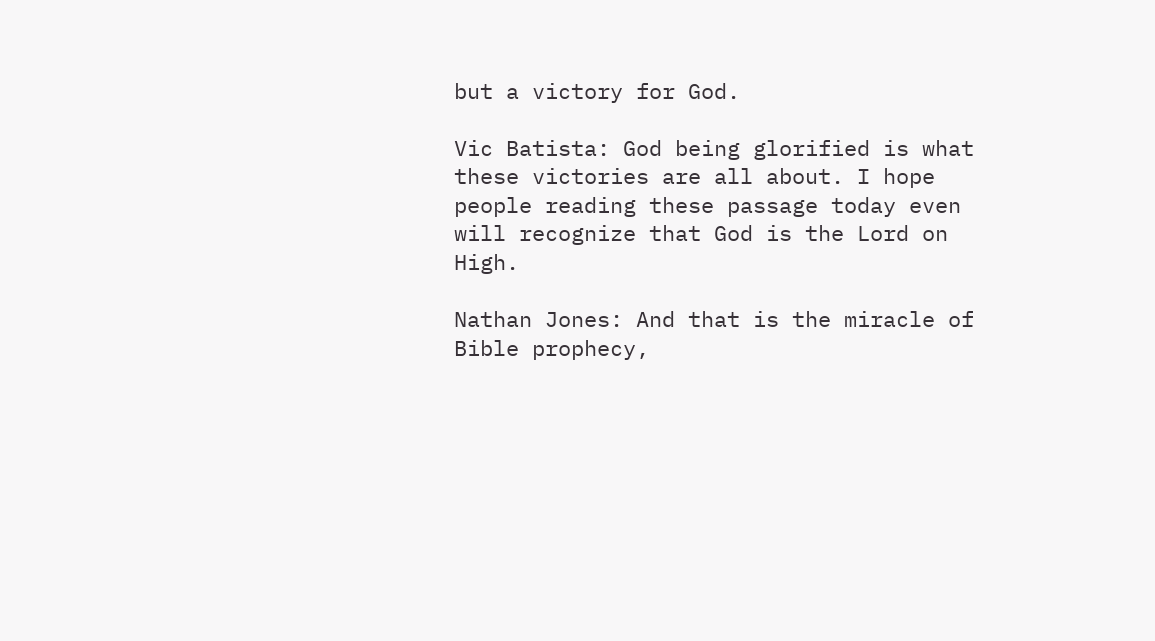but a victory for God.

Vic Batista: God being glorified is what these victories are all about. I hope people reading these passage today even will recognize that God is the Lord on High.

Nathan Jones: And that is the miracle of Bible prophecy,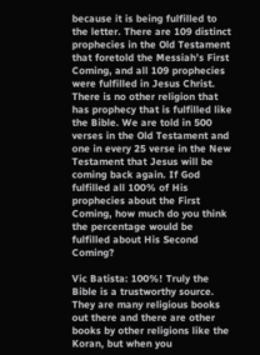because it is being fulfilled to the letter. There are 109 distinct prophecies in the Old Testament that foretold the Messiah’s First Coming, and all 109 prophecies were fulfilled in Jesus Christ. There is no other religion that has prophecy that is fulfilled like the Bible. We are told in 500 verses in the Old Testament and one in every 25 verse in the New Testament that Jesus will be coming back again. If God fulfilled all 100% of His prophecies about the First Coming, how much do you think the percentage would be fulfilled about His Second Coming?

Vic Batista: 100%! Truly the Bible is a trustworthy source. They are many religious books out there and there are other books by other religions like the Koran, but when you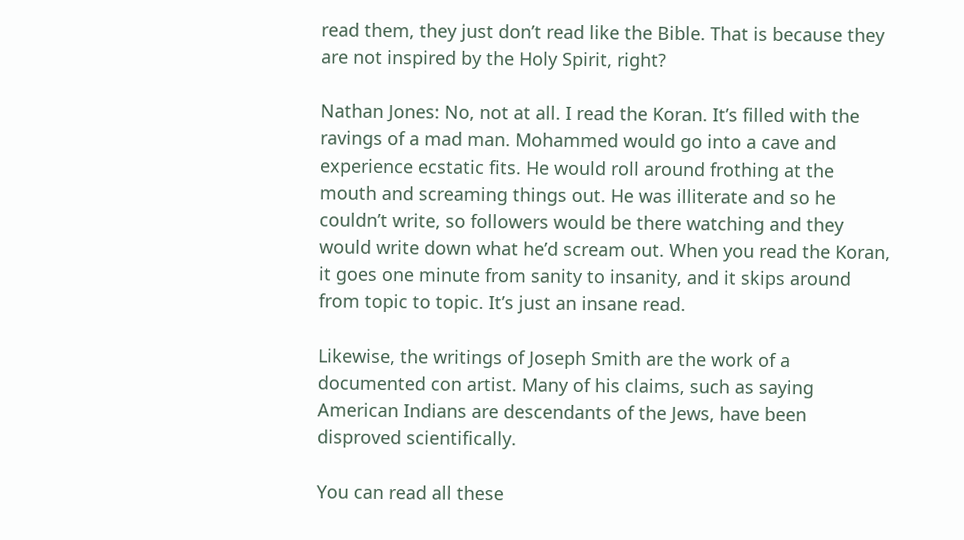read them, they just don’t read like the Bible. That is because they are not inspired by the Holy Spirit, right?

Nathan Jones: No, not at all. I read the Koran. It’s filled with the ravings of a mad man. Mohammed would go into a cave and experience ecstatic fits. He would roll around frothing at the mouth and screaming things out. He was illiterate and so he couldn’t write, so followers would be there watching and they would write down what he’d scream out. When you read the Koran, it goes one minute from sanity to insanity, and it skips around from topic to topic. It’s just an insane read.

Likewise, the writings of Joseph Smith are the work of a documented con artist. Many of his claims, such as saying American Indians are descendants of the Jews, have been disproved scientifically.

You can read all these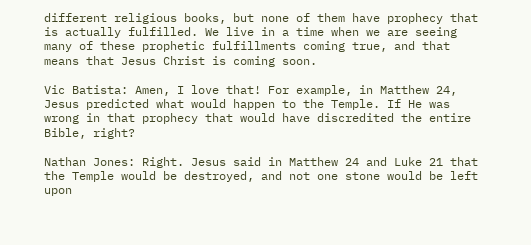different religious books, but none of them have prophecy that is actually fulfilled. We live in a time when we are seeing many of these prophetic fulfillments coming true, and that means that Jesus Christ is coming soon.

Vic Batista: Amen, I love that! For example, in Matthew 24, Jesus predicted what would happen to the Temple. If He was wrong in that prophecy that would have discredited the entire Bible, right?

Nathan Jones: Right. Jesus said in Matthew 24 and Luke 21 that the Temple would be destroyed, and not one stone would be left upon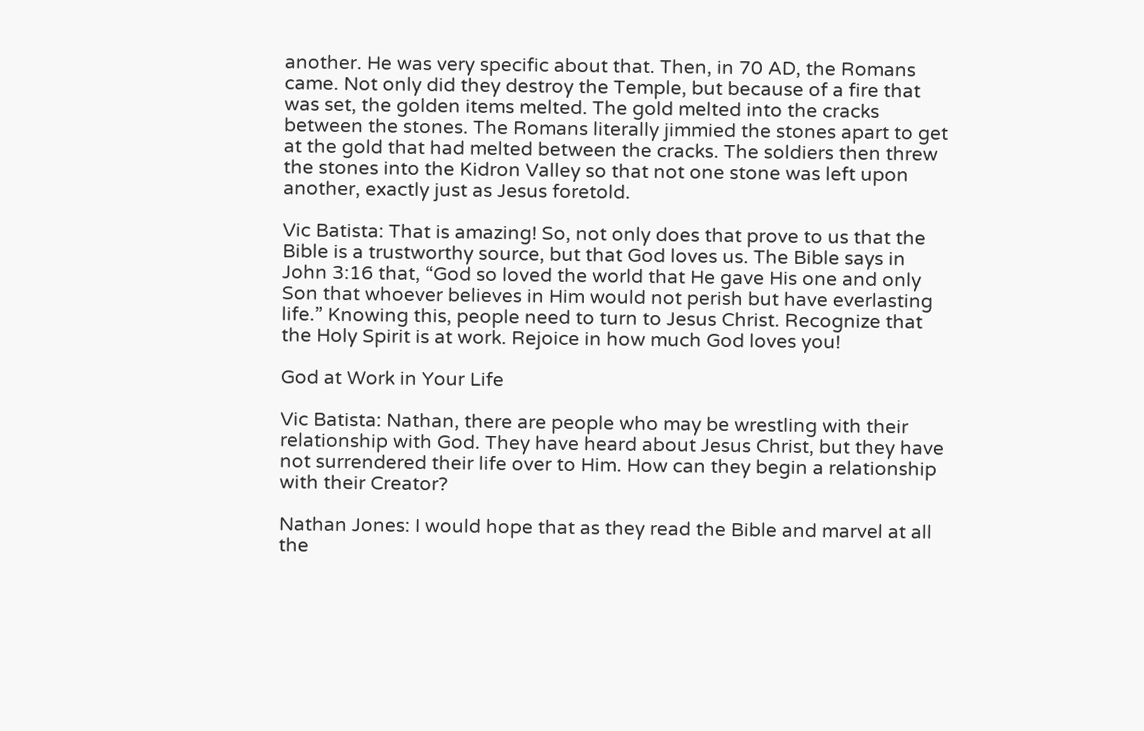another. He was very specific about that. Then, in 70 AD, the Romans came. Not only did they destroy the Temple, but because of a fire that was set, the golden items melted. The gold melted into the cracks between the stones. The Romans literally jimmied the stones apart to get at the gold that had melted between the cracks. The soldiers then threw the stones into the Kidron Valley so that not one stone was left upon another, exactly just as Jesus foretold.

Vic Batista: That is amazing! So, not only does that prove to us that the Bible is a trustworthy source, but that God loves us. The Bible says in John 3:16 that, “God so loved the world that He gave His one and only Son that whoever believes in Him would not perish but have everlasting life.” Knowing this, people need to turn to Jesus Christ. Recognize that the Holy Spirit is at work. Rejoice in how much God loves you!

God at Work in Your Life

Vic Batista: Nathan, there are people who may be wrestling with their relationship with God. They have heard about Jesus Christ, but they have not surrendered their life over to Him. How can they begin a relationship with their Creator?

Nathan Jones: I would hope that as they read the Bible and marvel at all the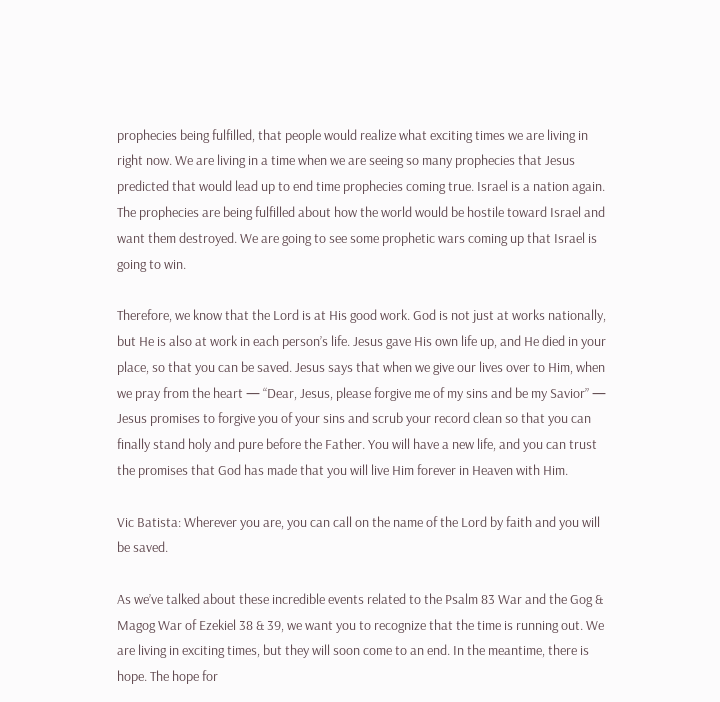prophecies being fulfilled, that people would realize what exciting times we are living in right now. We are living in a time when we are seeing so many prophecies that Jesus predicted that would lead up to end time prophecies coming true. Israel is a nation again. The prophecies are being fulfilled about how the world would be hostile toward Israel and want them destroyed. We are going to see some prophetic wars coming up that Israel is going to win.

Therefore, we know that the Lord is at His good work. God is not just at works nationally, but He is also at work in each person’s life. Jesus gave His own life up, and He died in your place, so that you can be saved. Jesus says that when we give our lives over to Him, when we pray from the heart — “Dear, Jesus, please forgive me of my sins and be my Savior” — Jesus promises to forgive you of your sins and scrub your record clean so that you can finally stand holy and pure before the Father. You will have a new life, and you can trust the promises that God has made that you will live Him forever in Heaven with Him.

Vic Batista: Wherever you are, you can call on the name of the Lord by faith and you will be saved.

As we’ve talked about these incredible events related to the Psalm 83 War and the Gog & Magog War of Ezekiel 38 & 39, we want you to recognize that the time is running out. We are living in exciting times, but they will soon come to an end. In the meantime, there is hope. The hope for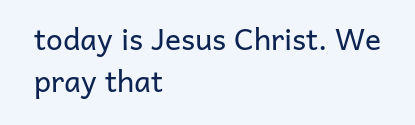today is Jesus Christ. We pray that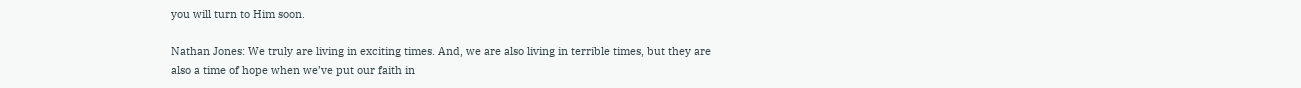you will turn to Him soon.

Nathan Jones: We truly are living in exciting times. And, we are also living in terrible times, but they are also a time of hope when we’ve put our faith in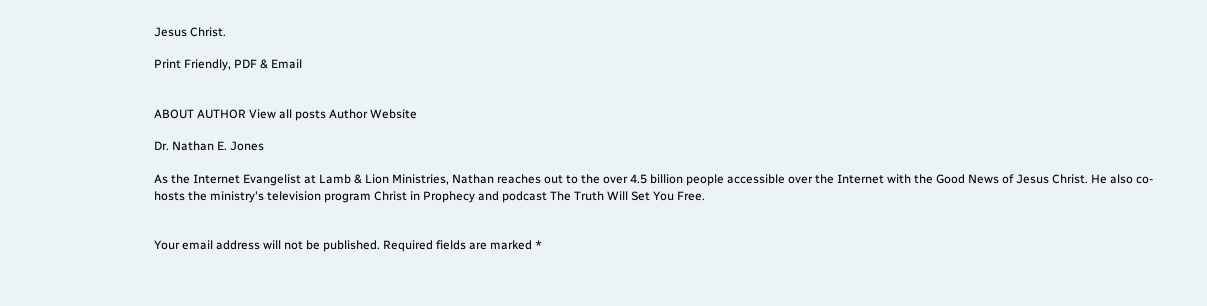Jesus Christ.

Print Friendly, PDF & Email


ABOUT AUTHOR View all posts Author Website

Dr. Nathan E. Jones

As the Internet Evangelist at Lamb & Lion Ministries, Nathan reaches out to the over 4.5 billion people accessible over the Internet with the Good News of Jesus Christ. He also co-hosts the ministry's television program Christ in Prophecy and podcast The Truth Will Set You Free.


Your email address will not be published. Required fields are marked *